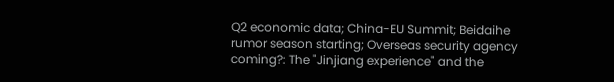Q2 economic data; China-EU Summit; Beidaihe rumor season starting; Overseas security agency coming?: The "Jinjiang experience" and the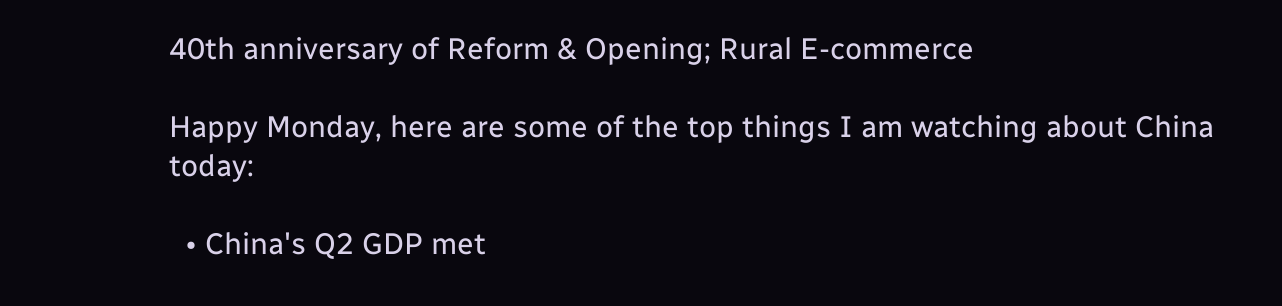40th anniversary of Reform & Opening; Rural E-commerce

Happy Monday, here are some of the top things I am watching about China today:

  • China's Q2 GDP met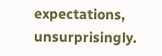expectations, unsurprisingly.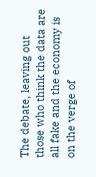The debate, leaving out those who think the data are all fake and the economy is on the verge of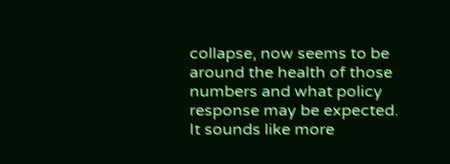collapse, now seems to be around the health of those numbers and what policy response may be expected. It sounds like more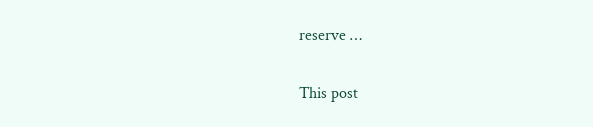reserve …

This post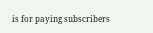is for paying subscribers